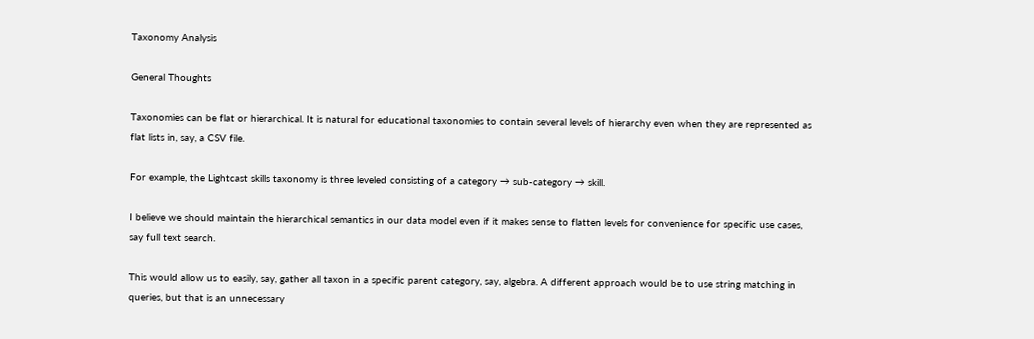Taxonomy Analysis

General Thoughts

Taxonomies can be flat or hierarchical. It is natural for educational taxonomies to contain several levels of hierarchy even when they are represented as flat lists in, say, a CSV file.

For example, the Lightcast skills taxonomy is three leveled consisting of a category → sub-category → skill.

I believe we should maintain the hierarchical semantics in our data model even if it makes sense to flatten levels for convenience for specific use cases, say full text search.

This would allow us to easily, say, gather all taxon in a specific parent category, say, algebra. A different approach would be to use string matching in queries, but that is an unnecessary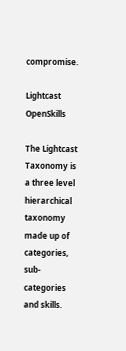compromise.

Lightcast OpenSkills

The Lightcast Taxonomy is a three level hierarchical taxonomy made up of categories, sub-categories and skills.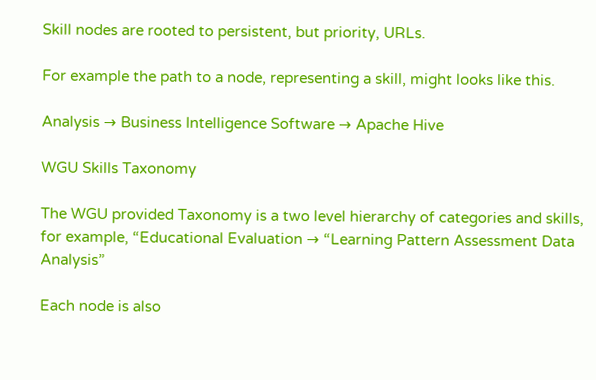Skill nodes are rooted to persistent, but priority, URLs.

For example the path to a node, representing a skill, might looks like this.

Analysis → Business Intelligence Software → Apache Hive

WGU Skills Taxonomy

The WGU provided Taxonomy is a two level hierarchy of categories and skills, for example, “Educational Evaluation → “Learning Pattern Assessment Data Analysis”

Each node is also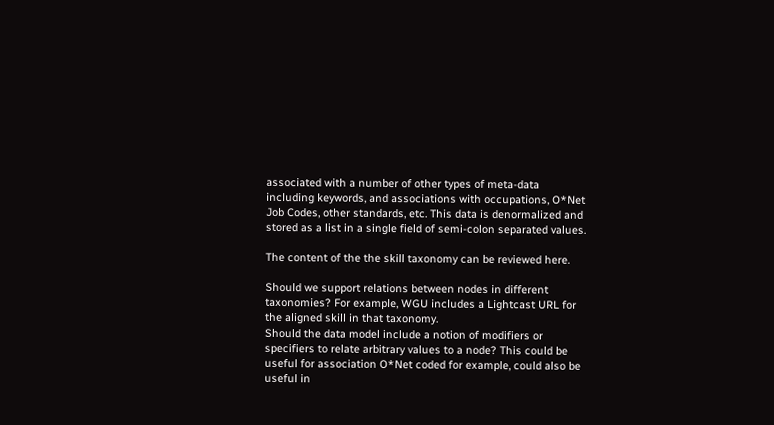associated with a number of other types of meta-data including keywords, and associations with occupations, O*Net Job Codes, other standards, etc. This data is denormalized and stored as a list in a single field of semi-colon separated values.

The content of the the skill taxonomy can be reviewed here.

Should we support relations between nodes in different taxonomies? For example, WGU includes a Lightcast URL for the aligned skill in that taxonomy.
Should the data model include a notion of modifiers or specifiers to relate arbitrary values to a node? This could be useful for association O*Net coded for example, could also be useful in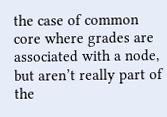the case of common core where grades are associated with a node, but aren’t really part of the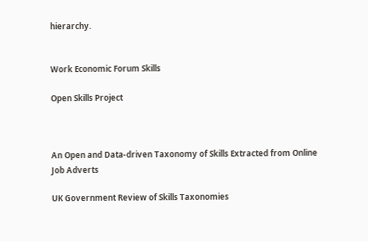hierarchy.


Work Economic Forum Skills

Open Skills Project



An Open and Data-driven Taxonomy of Skills Extracted from Online Job Adverts

UK Government Review of Skills Taxonomies